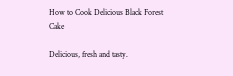How to Cook Delicious Black Forest Cake

Delicious, fresh and tasty.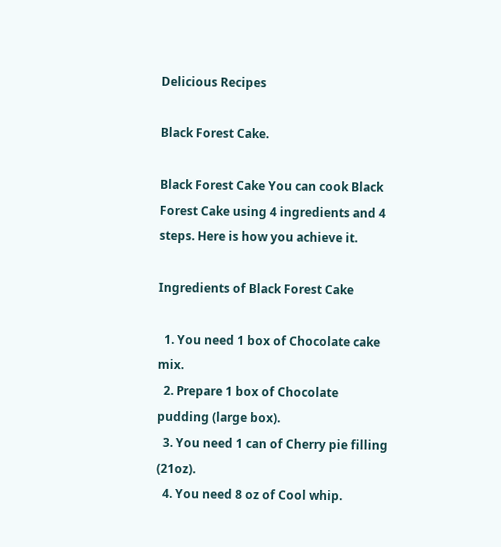Delicious Recipes

Black Forest Cake.

Black Forest Cake You can cook Black Forest Cake using 4 ingredients and 4 steps. Here is how you achieve it.

Ingredients of Black Forest Cake

  1. You need 1 box of Chocolate cake mix.
  2. Prepare 1 box of Chocolate pudding (large box).
  3. You need 1 can of Cherry pie filling (21oz).
  4. You need 8 oz of Cool whip.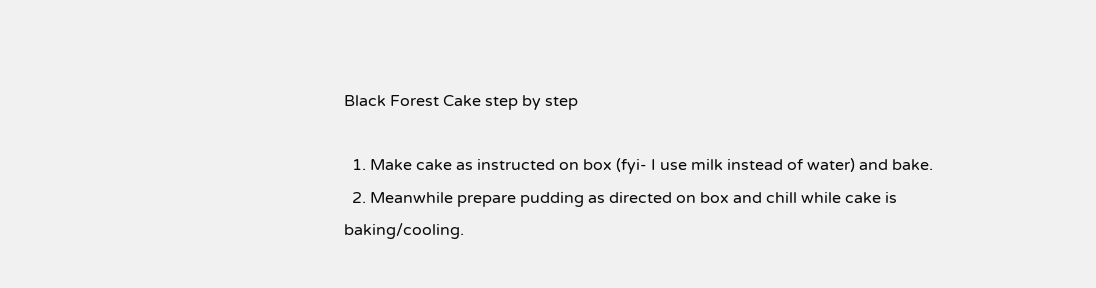Black Forest Cake step by step

  1. Make cake as instructed on box (fyi- I use milk instead of water) and bake.
  2. Meanwhile prepare pudding as directed on box and chill while cake is baking/cooling.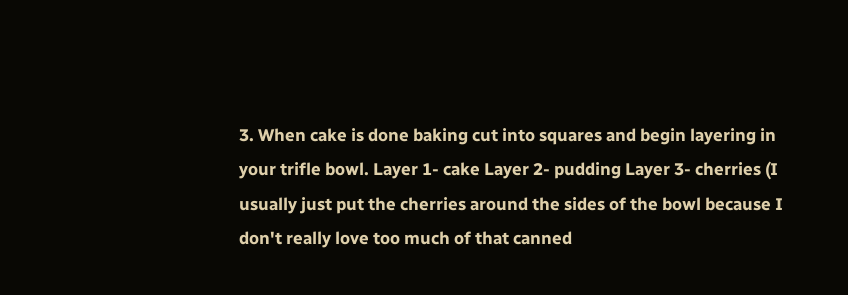3. When cake is done baking cut into squares and begin layering in your trifle bowl. Layer 1- cake Layer 2- pudding Layer 3- cherries (I usually just put the cherries around the sides of the bowl because I don't really love too much of that canned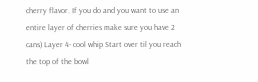cherry flavor. If you do and you want to use an entire layer of cherries make sure you have 2 cans) Layer 4- cool whip Start over til you reach the top of the bowl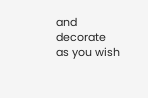and decorate as you wish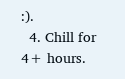:).
  4. Chill for 4+ hours.